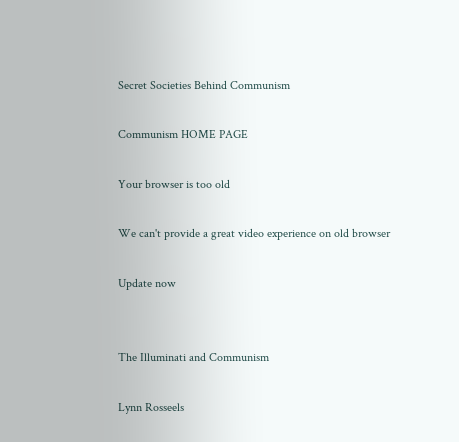Secret Societies Behind Communism

Communism HOME PAGE

Your browser is too old

We can't provide a great video experience on old browser

Update now


The Illuminati and Communism

Lynn Rosseels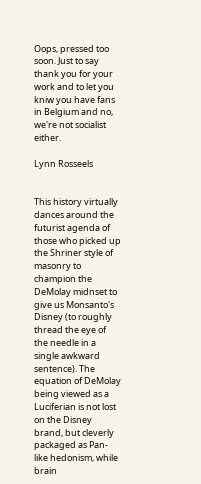Oops, pressed too soon. Just to say thank you for your work and to let you kniw you have fans in Belgium and no, we're not socialist either.

Lynn Rosseels


This history virtually dances around the futurist agenda of those who picked up the Shriner style of masonry to champion the DeMolay midnset to give us Monsanto's Disney (to roughly thread the eye of the needle in a single awkward sentence). The equation of DeMolay being viewed as a Luciferian is not lost on the Disney brand, but cleverly packaged as Pan-like hedonism, while brain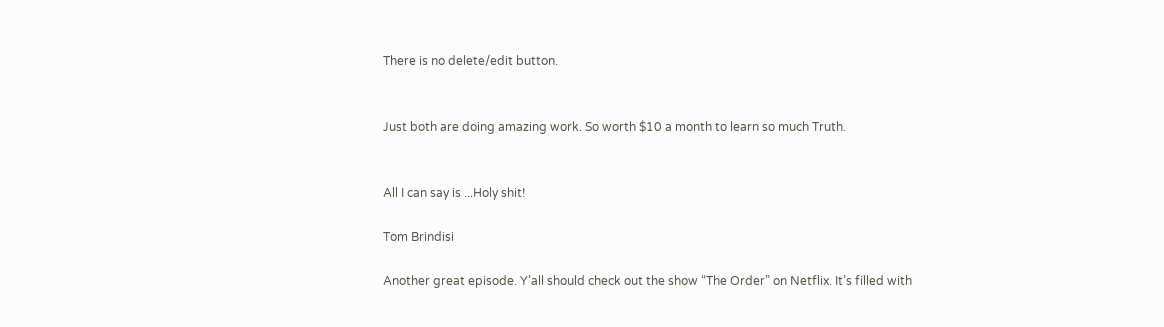There is no delete/edit button.


Just both are doing amazing work. So worth $10 a month to learn so much Truth.


All I can say is ...Holy shit!

Tom Brindisi

Another great episode. Y’all should check out the show “The Order” on Netflix. It’s filled with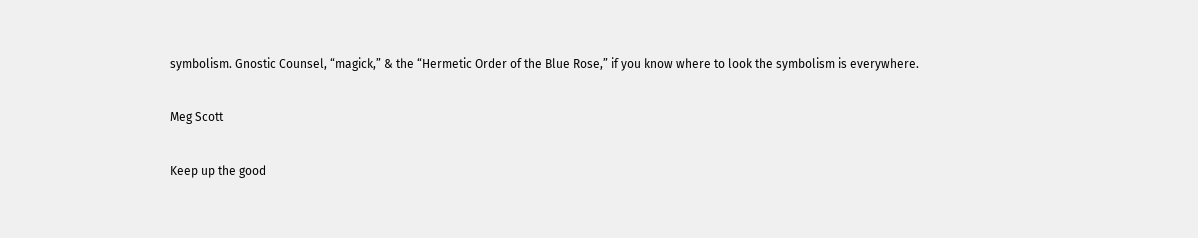symbolism. Gnostic Counsel, “magick,” & the “Hermetic Order of the Blue Rose,” if you know where to look the symbolism is everywhere.

Meg Scott

Keep up the good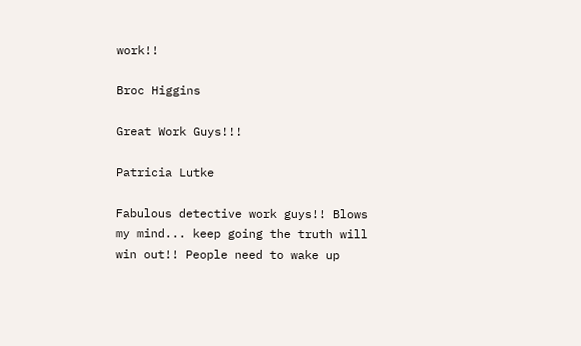work!!

Broc Higgins

Great Work Guys!!!

Patricia Lutke

Fabulous detective work guys!! Blows my mind... keep going the truth will win out!! People need to wake up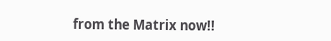from the Matrix now!!